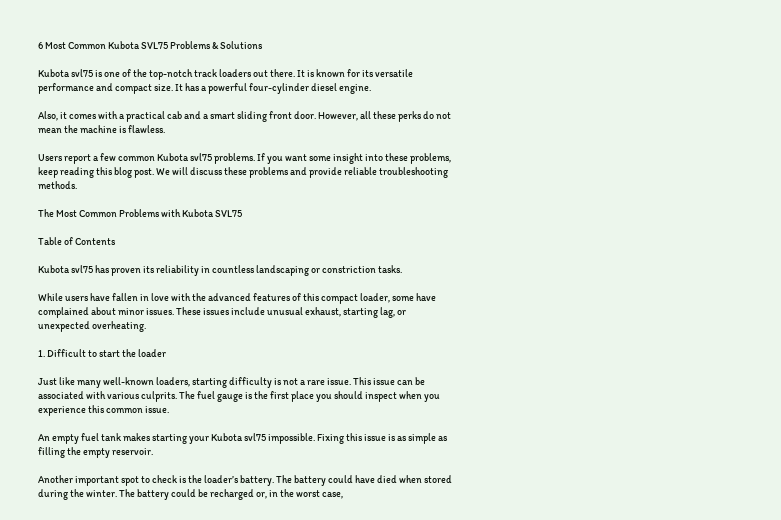6 Most Common Kubota SVL75 Problems & Solutions

Kubota svl75 is one of the top-notch track loaders out there. It is known for its versatile performance and compact size. It has a powerful four-cylinder diesel engine.

Also, it comes with a practical cab and a smart sliding front door. However, all these perks do not mean the machine is flawless.

Users report a few common Kubota svl75 problems. If you want some insight into these problems, keep reading this blog post. We will discuss these problems and provide reliable troubleshooting methods.

The Most Common Problems with Kubota SVL75

Table of Contents

Kubota svl75 has proven its reliability in countless landscaping or constriction tasks.

While users have fallen in love with the advanced features of this compact loader, some have complained about minor issues. These issues include unusual exhaust, starting lag, or unexpected overheating.

1. Difficult to start the loader

Just like many well-known loaders, starting difficulty is not a rare issue. This issue can be associated with various culprits. The fuel gauge is the first place you should inspect when you experience this common issue.

An empty fuel tank makes starting your Kubota svl75 impossible. Fixing this issue is as simple as filling the empty reservoir.

Another important spot to check is the loader’s battery. The battery could have died when stored during the winter. The battery could be recharged or, in the worst case,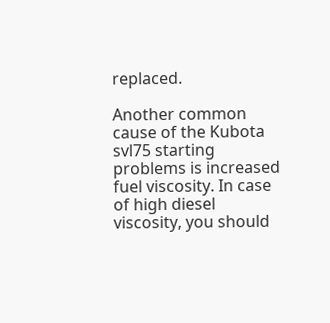replaced.

Another common cause of the Kubota svl75 starting problems is increased fuel viscosity. In case of high diesel viscosity, you should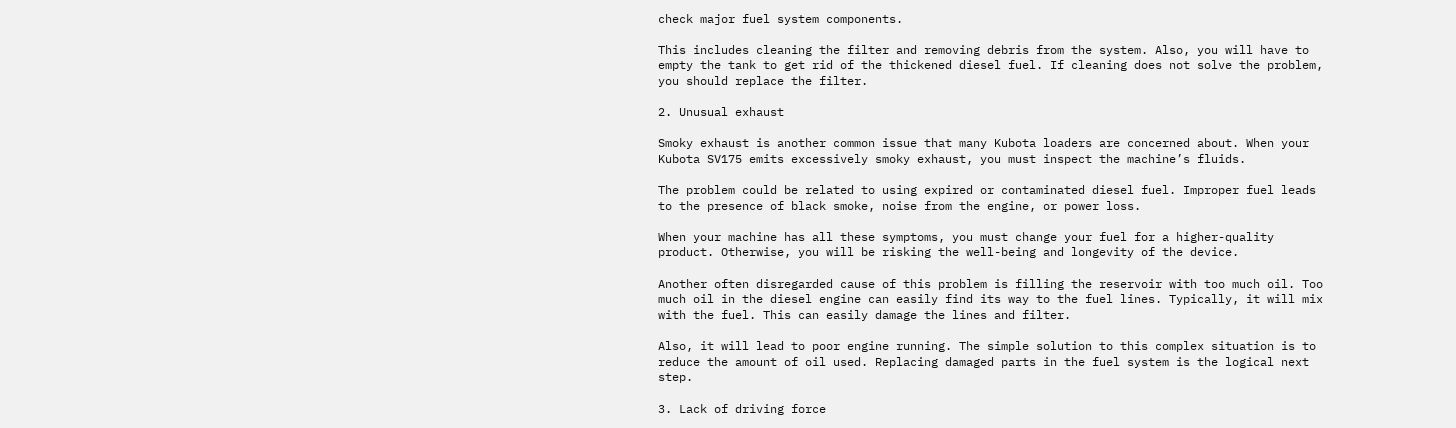check major fuel system components.

This includes cleaning the filter and removing debris from the system. Also, you will have to empty the tank to get rid of the thickened diesel fuel. If cleaning does not solve the problem, you should replace the filter.

2. Unusual exhaust

Smoky exhaust is another common issue that many Kubota loaders are concerned about. When your Kubota SV175 emits excessively smoky exhaust, you must inspect the machine’s fluids.

The problem could be related to using expired or contaminated diesel fuel. Improper fuel leads to the presence of black smoke, noise from the engine, or power loss.

When your machine has all these symptoms, you must change your fuel for a higher-quality product. Otherwise, you will be risking the well-being and longevity of the device.

Another often disregarded cause of this problem is filling the reservoir with too much oil. Too much oil in the diesel engine can easily find its way to the fuel lines. Typically, it will mix with the fuel. This can easily damage the lines and filter.

Also, it will lead to poor engine running. The simple solution to this complex situation is to reduce the amount of oil used. Replacing damaged parts in the fuel system is the logical next step.

3. Lack of driving force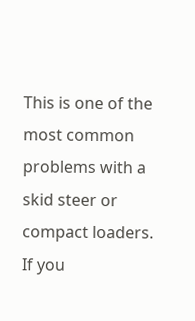This is one of the most common problems with a skid steer or compact loaders. If you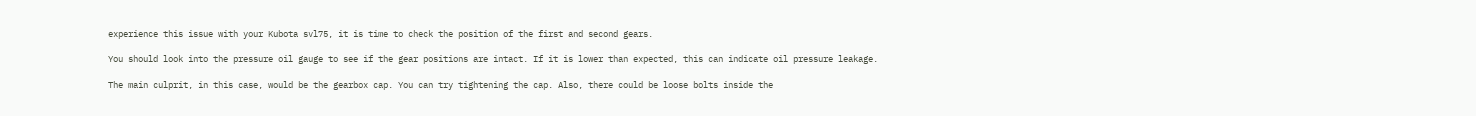experience this issue with your Kubota svl75, it is time to check the position of the first and second gears.

You should look into the pressure oil gauge to see if the gear positions are intact. If it is lower than expected, this can indicate oil pressure leakage.

The main culprit, in this case, would be the gearbox cap. You can try tightening the cap. Also, there could be loose bolts inside the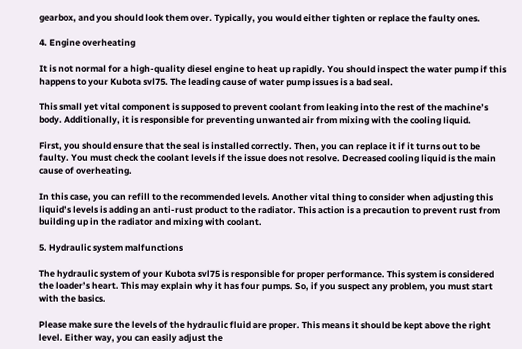gearbox, and you should look them over. Typically, you would either tighten or replace the faulty ones.

4. Engine overheating

It is not normal for a high-quality diesel engine to heat up rapidly. You should inspect the water pump if this happens to your Kubota svl75. The leading cause of water pump issues is a bad seal.

This small yet vital component is supposed to prevent coolant from leaking into the rest of the machine’s body. Additionally, it is responsible for preventing unwanted air from mixing with the cooling liquid.

First, you should ensure that the seal is installed correctly. Then, you can replace it if it turns out to be faulty. You must check the coolant levels if the issue does not resolve. Decreased cooling liquid is the main cause of overheating.

In this case, you can refill to the recommended levels. Another vital thing to consider when adjusting this liquid’s levels is adding an anti-rust product to the radiator. This action is a precaution to prevent rust from building up in the radiator and mixing with coolant.

5. Hydraulic system malfunctions

The hydraulic system of your Kubota svl75 is responsible for proper performance. This system is considered the loader’s heart. This may explain why it has four pumps. So, if you suspect any problem, you must start with the basics.

Please make sure the levels of the hydraulic fluid are proper. This means it should be kept above the right level. Either way, you can easily adjust the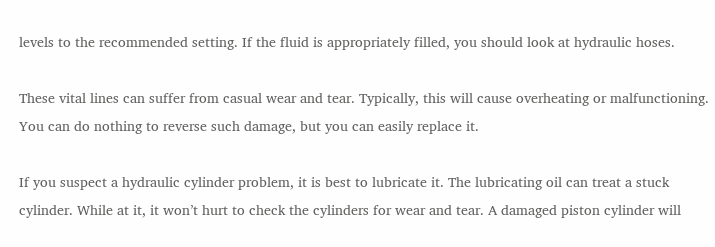levels to the recommended setting. If the fluid is appropriately filled, you should look at hydraulic hoses.

These vital lines can suffer from casual wear and tear. Typically, this will cause overheating or malfunctioning. You can do nothing to reverse such damage, but you can easily replace it.

If you suspect a hydraulic cylinder problem, it is best to lubricate it. The lubricating oil can treat a stuck cylinder. While at it, it won’t hurt to check the cylinders for wear and tear. A damaged piston cylinder will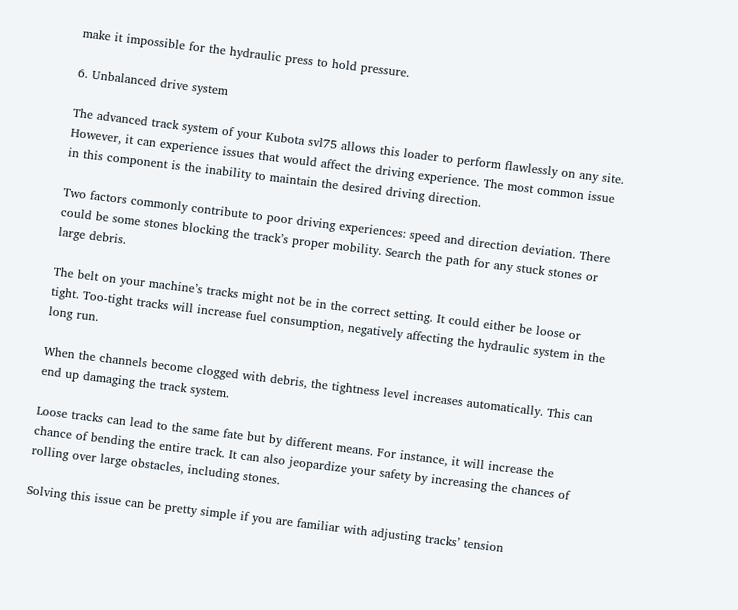make it impossible for the hydraulic press to hold pressure.

6. Unbalanced drive system

The advanced track system of your Kubota svl75 allows this loader to perform flawlessly on any site. However, it can experience issues that would affect the driving experience. The most common issue in this component is the inability to maintain the desired driving direction.

Two factors commonly contribute to poor driving experiences: speed and direction deviation. There could be some stones blocking the track’s proper mobility. Search the path for any stuck stones or large debris.

The belt on your machine’s tracks might not be in the correct setting. It could either be loose or tight. Too-tight tracks will increase fuel consumption, negatively affecting the hydraulic system in the long run.

When the channels become clogged with debris, the tightness level increases automatically. This can end up damaging the track system.

Loose tracks can lead to the same fate but by different means. For instance, it will increase the chance of bending the entire track. It can also jeopardize your safety by increasing the chances of rolling over large obstacles, including stones.

Solving this issue can be pretty simple if you are familiar with adjusting tracks’ tension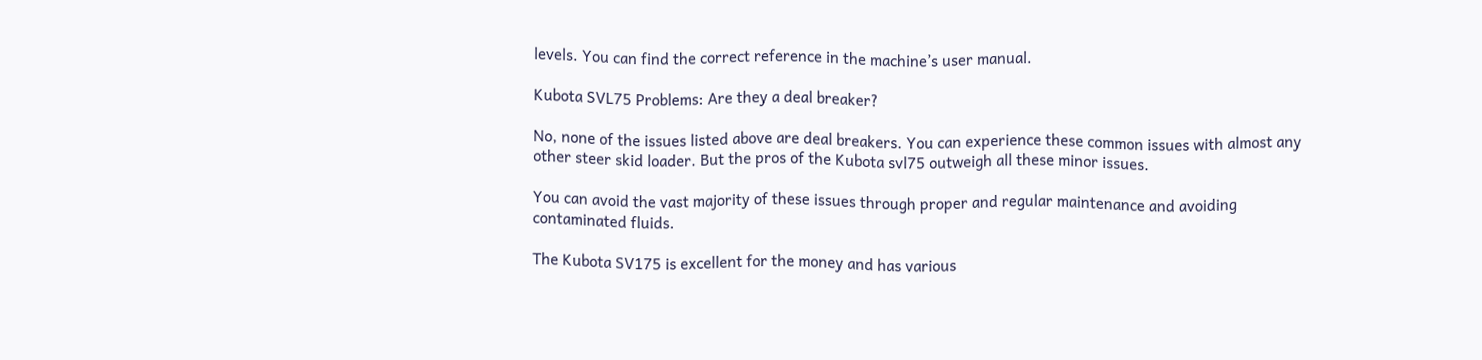levels. You can find the correct reference in the machine’s user manual.

Kubota SVL75 Problems: Are they a deal breaker?

No, none of the issues listed above are deal breakers. You can experience these common issues with almost any other steer skid loader. But the pros of the Kubota svl75 outweigh all these minor issues.

You can avoid the vast majority of these issues through proper and regular maintenance and avoiding contaminated fluids.

The Kubota SV175 is excellent for the money and has various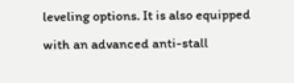leveling options. It is also equipped with an advanced anti-stall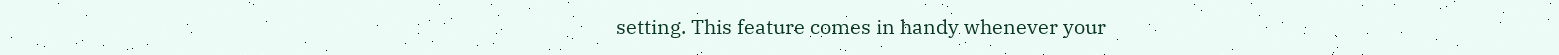setting. This feature comes in handy whenever your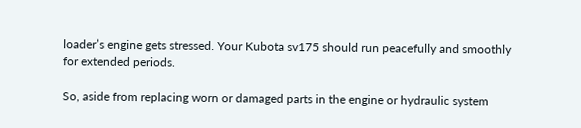loader’s engine gets stressed. Your Kubota sv175 should run peacefully and smoothly for extended periods.

So, aside from replacing worn or damaged parts in the engine or hydraulic system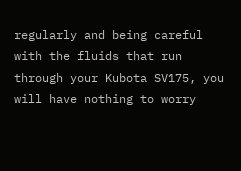regularly and being careful with the fluids that run through your Kubota SV175, you will have nothing to worry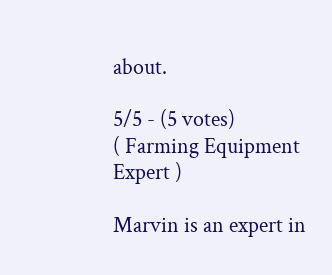about.

5/5 - (5 votes)
( Farming Equipment Expert )

Marvin is an expert in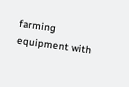farming equipment with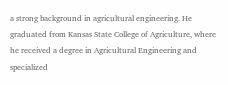a strong background in agricultural engineering. He graduated from Kansas State College of Agriculture, where he received a degree in Agricultural Engineering and specialized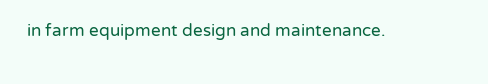in farm equipment design and maintenance.